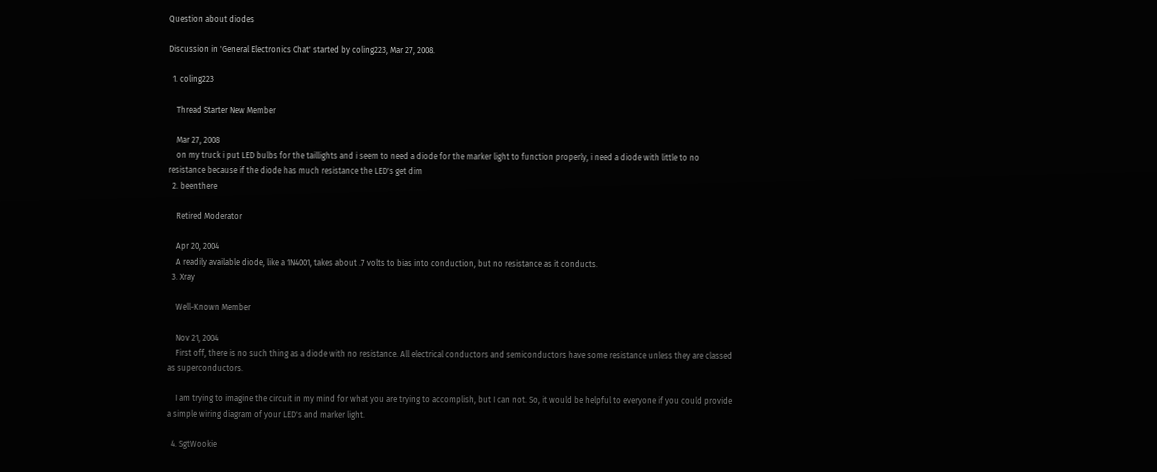Question about diodes

Discussion in 'General Electronics Chat' started by coling223, Mar 27, 2008.

  1. coling223

    Thread Starter New Member

    Mar 27, 2008
    on my truck i put LED bulbs for the taillights and i seem to need a diode for the marker light to function properly, i need a diode with little to no resistance because if the diode has much resistance the LED's get dim
  2. beenthere

    Retired Moderator

    Apr 20, 2004
    A readily available diode, like a 1N4001, takes about .7 volts to bias into conduction, but no resistance as it conducts.
  3. Xray

    Well-Known Member

    Nov 21, 2004
    First off, there is no such thing as a diode with no resistance. All electrical conductors and semiconductors have some resistance unless they are classed as superconductors.

    I am trying to imagine the circuit in my mind for what you are trying to accomplish, but I can not. So, it would be helpful to everyone if you could provide a simple wiring diagram of your LED's and marker light.

  4. SgtWookie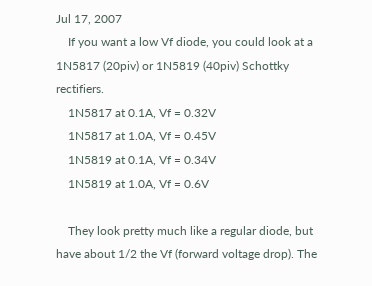Jul 17, 2007
    If you want a low Vf diode, you could look at a 1N5817 (20piv) or 1N5819 (40piv) Schottky rectifiers.
    1N5817 at 0.1A, Vf = 0.32V
    1N5817 at 1.0A, Vf = 0.45V
    1N5819 at 0.1A, Vf = 0.34V
    1N5819 at 1.0A, Vf = 0.6V

    They look pretty much like a regular diode, but have about 1/2 the Vf (forward voltage drop). The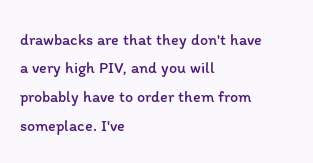drawbacks are that they don't have a very high PIV, and you will probably have to order them from someplace. I've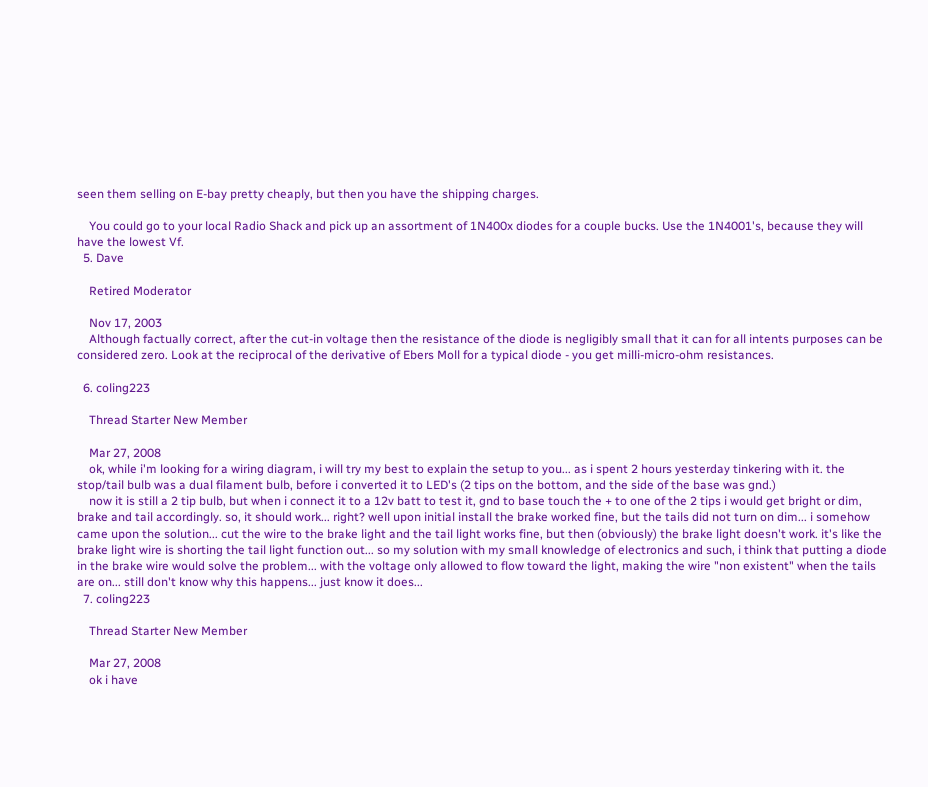seen them selling on E-bay pretty cheaply, but then you have the shipping charges.

    You could go to your local Radio Shack and pick up an assortment of 1N400x diodes for a couple bucks. Use the 1N4001's, because they will have the lowest Vf.
  5. Dave

    Retired Moderator

    Nov 17, 2003
    Although factually correct, after the cut-in voltage then the resistance of the diode is negligibly small that it can for all intents purposes can be considered zero. Look at the reciprocal of the derivative of Ebers Moll for a typical diode - you get milli-micro-ohm resistances.

  6. coling223

    Thread Starter New Member

    Mar 27, 2008
    ok, while i'm looking for a wiring diagram, i will try my best to explain the setup to you... as i spent 2 hours yesterday tinkering with it. the stop/tail bulb was a dual filament bulb, before i converted it to LED's (2 tips on the bottom, and the side of the base was gnd.)
    now it is still a 2 tip bulb, but when i connect it to a 12v batt to test it, gnd to base touch the + to one of the 2 tips i would get bright or dim, brake and tail accordingly. so, it should work... right? well upon initial install the brake worked fine, but the tails did not turn on dim... i somehow came upon the solution... cut the wire to the brake light and the tail light works fine, but then (obviously) the brake light doesn't work. it's like the brake light wire is shorting the tail light function out... so my solution with my small knowledge of electronics and such, i think that putting a diode in the brake wire would solve the problem... with the voltage only allowed to flow toward the light, making the wire "non existent" when the tails are on... still don't know why this happens... just know it does...
  7. coling223

    Thread Starter New Member

    Mar 27, 2008
    ok i have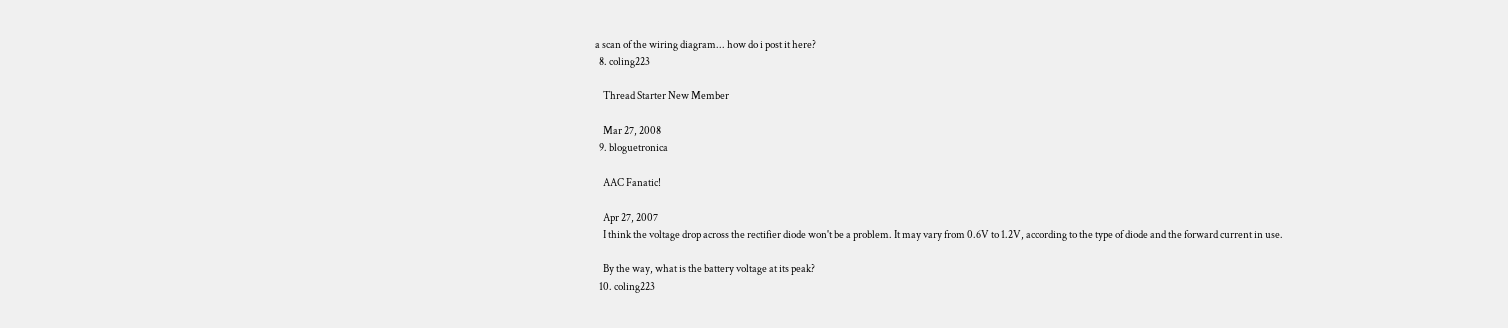a scan of the wiring diagram... how do i post it here?
  8. coling223

    Thread Starter New Member

    Mar 27, 2008
  9. bloguetronica

    AAC Fanatic!

    Apr 27, 2007
    I think the voltage drop across the rectifier diode won't be a problem. It may vary from 0.6V to 1.2V, according to the type of diode and the forward current in use.

    By the way, what is the battery voltage at its peak?
  10. coling223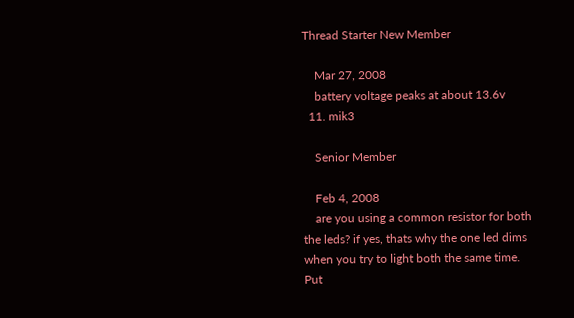Thread Starter New Member

    Mar 27, 2008
    battery voltage peaks at about 13.6v
  11. mik3

    Senior Member

    Feb 4, 2008
    are you using a common resistor for both the leds? if yes, thats why the one led dims when you try to light both the same time. Put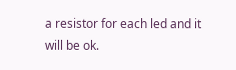a resistor for each led and it will be ok.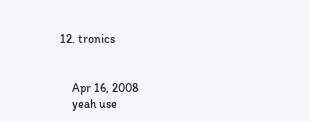12. tronics


    Apr 16, 2008
    yeah use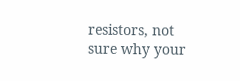resistors, not sure why your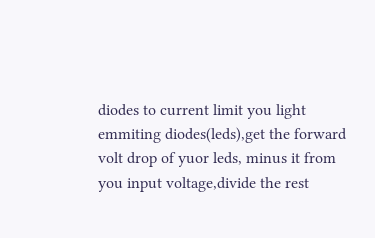diodes to current limit you light emmiting diodes(leds),get the forward volt drop of yuor leds, minus it from you input voltage,divide the rest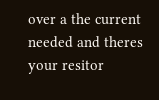over a the current needed and theres your resitor